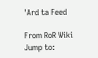'Ard ta Feed

From RoR Wiki
Jump to: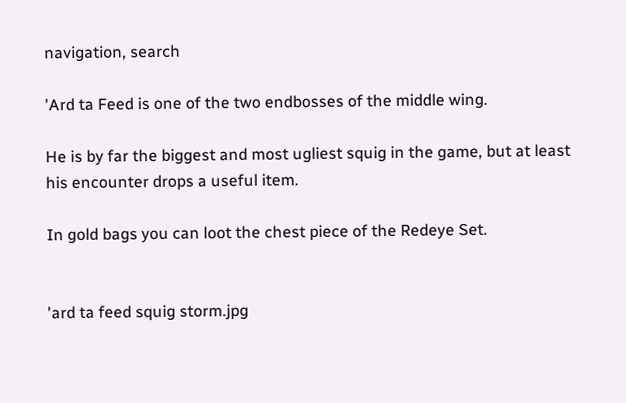navigation, search

'Ard ta Feed is one of the two endbosses of the middle wing.

He is by far the biggest and most ugliest squig in the game, but at least his encounter drops a useful item.

In gold bags you can loot the chest piece of the Redeye Set.


'ard ta feed squig storm.jpg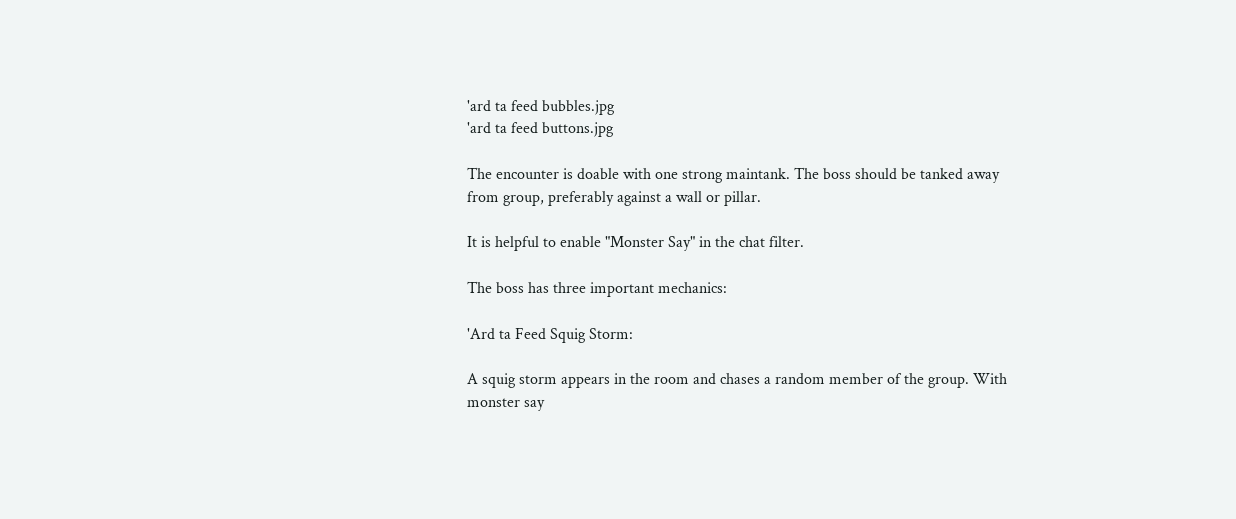'ard ta feed bubbles.jpg
'ard ta feed buttons.jpg

The encounter is doable with one strong maintank. The boss should be tanked away from group, preferably against a wall or pillar.

It is helpful to enable "Monster Say" in the chat filter.

The boss has three important mechanics:

'Ard ta Feed Squig Storm:

A squig storm appears in the room and chases a random member of the group. With monster say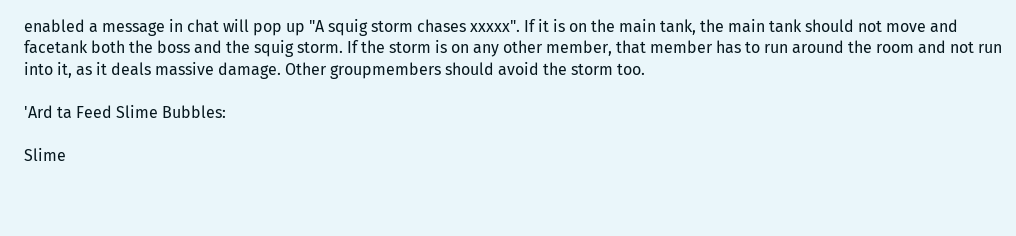enabled a message in chat will pop up "A squig storm chases xxxxx". If it is on the main tank, the main tank should not move and facetank both the boss and the squig storm. If the storm is on any other member, that member has to run around the room and not run into it, as it deals massive damage. Other groupmembers should avoid the storm too.

'Ard ta Feed Slime Bubbles:

Slime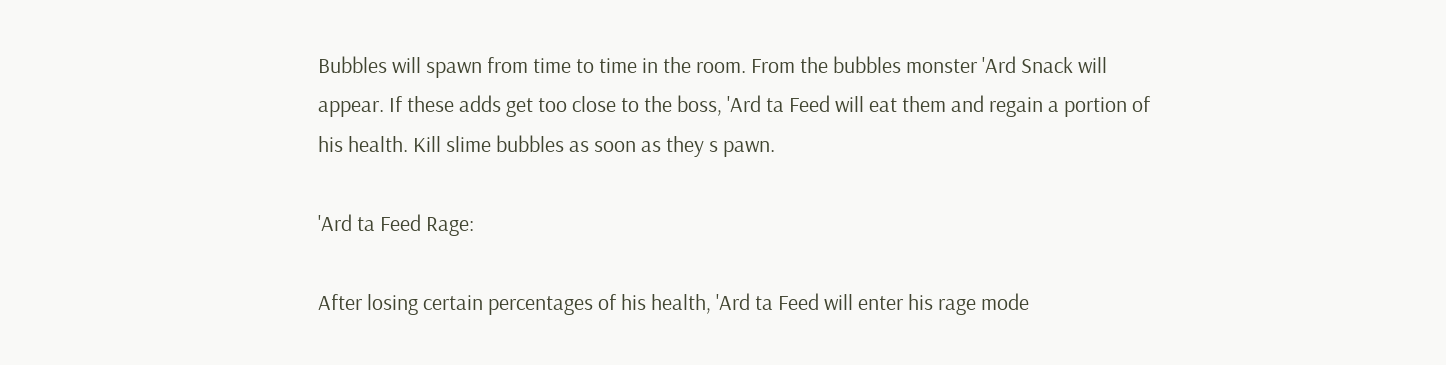Bubbles will spawn from time to time in the room. From the bubbles monster 'Ard Snack will appear. If these adds get too close to the boss, 'Ard ta Feed will eat them and regain a portion of his health. Kill slime bubbles as soon as they s pawn.

'Ard ta Feed Rage:

After losing certain percentages of his health, 'Ard ta Feed will enter his rage mode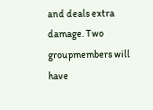and deals extra damage. Two groupmembers will have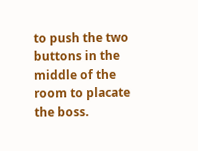to push the two buttons in the middle of the room to placate the boss.